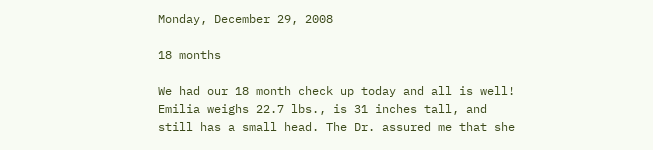Monday, December 29, 2008

18 months

We had our 18 month check up today and all is well! Emilia weighs 22.7 lbs., is 31 inches tall, and still has a small head. The Dr. assured me that she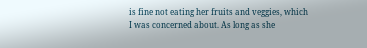is fine not eating her fruits and veggies, which I was concerned about. As long as she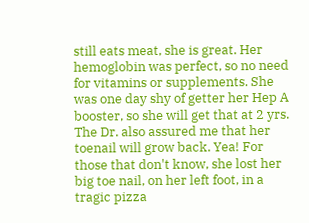still eats meat, she is great. Her hemoglobin was perfect, so no need for vitamins or supplements. She was one day shy of getter her Hep A booster, so she will get that at 2 yrs. The Dr. also assured me that her toenail will grow back. Yea! For those that don't know, she lost her big toe nail, on her left foot, in a tragic pizza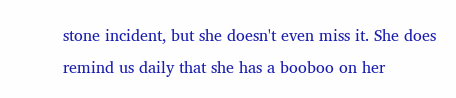stone incident, but she doesn't even miss it. She does remind us daily that she has a booboo on her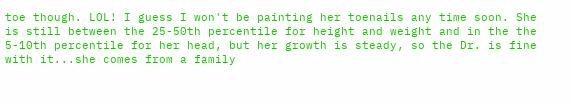toe though. LOL! I guess I won't be painting her toenails any time soon. She is still between the 25-50th percentile for height and weight and in the the 5-10th percentile for her head, but her growth is steady, so the Dr. is fine with it...she comes from a family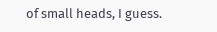of small heads, I guess.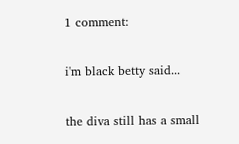1 comment:

i'm black betty said...

the diva still has a small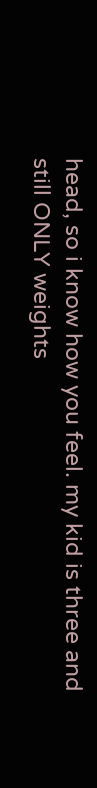head, so i know how you feel. my kid is three and still ONLY weights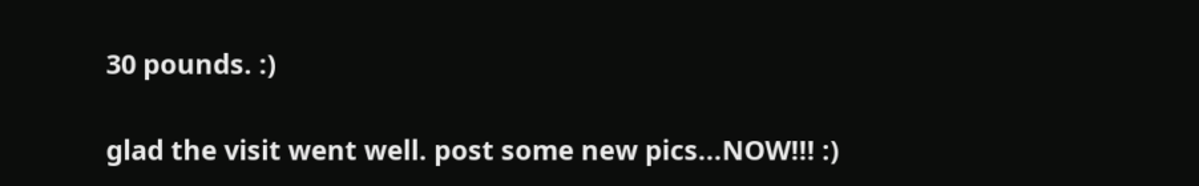30 pounds. :)

glad the visit went well. post some new pics...NOW!!! :)